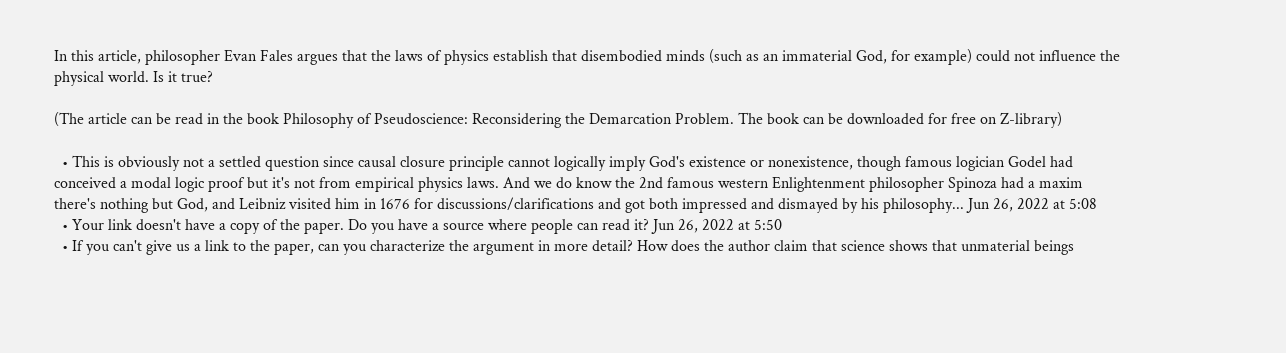In this article, philosopher Evan Fales argues that the laws of physics establish that disembodied minds (such as an immaterial God, for example) could not influence the physical world. Is it true?

(The article can be read in the book Philosophy of Pseudoscience: Reconsidering the Demarcation Problem. The book can be downloaded for free on Z-library)

  • This is obviously not a settled question since causal closure principle cannot logically imply God's existence or nonexistence, though famous logician Godel had conceived a modal logic proof but it's not from empirical physics laws. And we do know the 2nd famous western Enlightenment philosopher Spinoza had a maxim there's nothing but God, and Leibniz visited him in 1676 for discussions/clarifications and got both impressed and dismayed by his philosophy... Jun 26, 2022 at 5:08
  • Your link doesn't have a copy of the paper. Do you have a source where people can read it? Jun 26, 2022 at 5:50
  • If you can't give us a link to the paper, can you characterize the argument in more detail? How does the author claim that science shows that unmaterial beings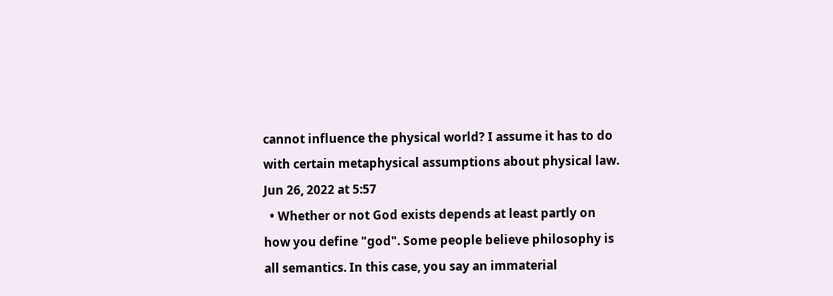cannot influence the physical world? I assume it has to do with certain metaphysical assumptions about physical law. Jun 26, 2022 at 5:57
  • Whether or not God exists depends at least partly on how you define "god". Some people believe philosophy is all semantics. In this case, you say an immaterial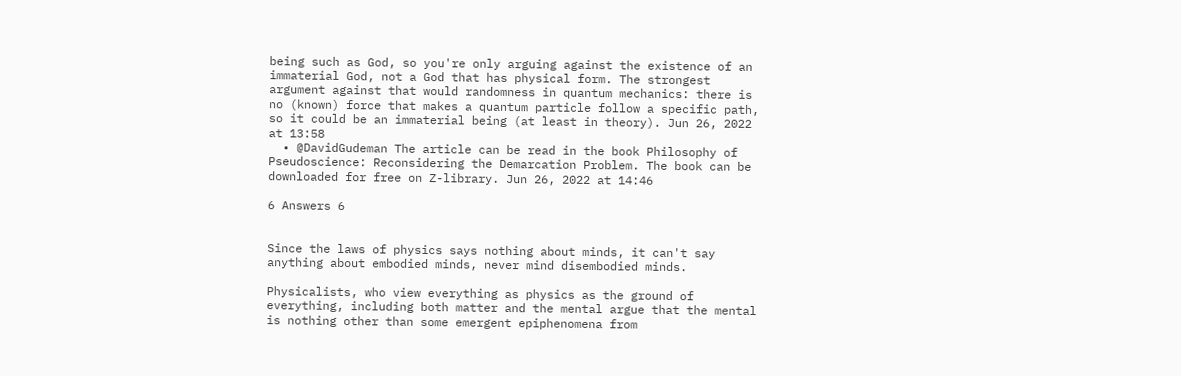being such as God, so you're only arguing against the existence of an immaterial God, not a God that has physical form. The strongest argument against that would randomness in quantum mechanics: there is no (known) force that makes a quantum particle follow a specific path, so it could be an immaterial being (at least in theory). Jun 26, 2022 at 13:58
  • @DavidGudeman The article can be read in the book Philosophy of Pseudoscience: Reconsidering the Demarcation Problem. The book can be downloaded for free on Z-library. Jun 26, 2022 at 14:46

6 Answers 6


Since the laws of physics says nothing about minds, it can't say anything about embodied minds, never mind disembodied minds.

Physicalists, who view everything as physics as the ground of everything, including both matter and the mental argue that the mental is nothing other than some emergent epiphenomena from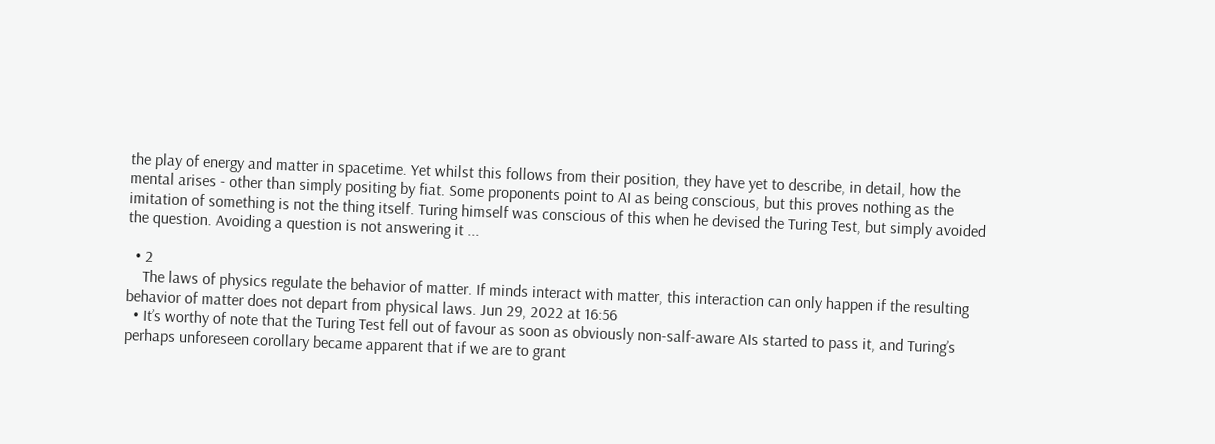the play of energy and matter in spacetime. Yet whilst this follows from their position, they have yet to describe, in detail, how the mental arises - other than simply positing by fiat. Some proponents point to AI as being conscious, but this proves nothing as the imitation of something is not the thing itself. Turing himself was conscious of this when he devised the Turing Test, but simply avoided the question. Avoiding a question is not answering it ...

  • 2
    The laws of physics regulate the behavior of matter. If minds interact with matter, this interaction can only happen if the resulting behavior of matter does not depart from physical laws. Jun 29, 2022 at 16:56
  • It’s worthy of note that the Turing Test fell out of favour as soon as obviously non-salf-aware AIs started to pass it, and Turing’s perhaps unforeseen corollary became apparent that if we are to grant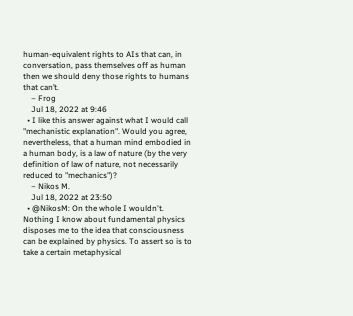human-equivalent rights to AIs that can, in conversation, pass themselves off as human then we should deny those rights to humans that can’t.
    – Frog
    Jul 18, 2022 at 9:46
  • I like this answer against what I would call "mechanistic explanation". Would you agree, nevertheless, that a human mind embodied in a human body, is a law of nature (by the very definition of law of nature, not necessarily reduced to "mechanics")?
    – Nikos M.
    Jul 18, 2022 at 23:50
  • @NikosM: On the whole I wouldn't. Nothing I know about fundamental physics disposes me to the idea that consciousness can be explained by physics. To assert so is to take a certain metaphysical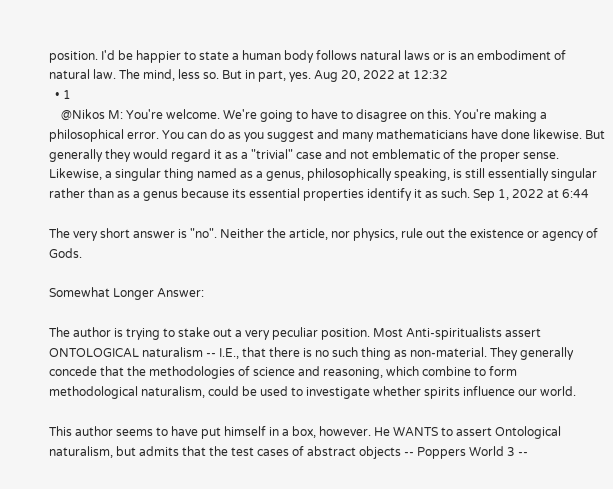position. I'd be happier to state a human body follows natural laws or is an embodiment of natural law. The mind, less so. But in part, yes. Aug 20, 2022 at 12:32
  • 1
    @Nikos M: You're welcome. We're going to have to disagree on this. You're making a philosophical error. You can do as you suggest and many mathematicians have done likewise. But generally they would regard it as a "trivial" case and not emblematic of the proper sense. Likewise, a singular thing named as a genus, philosophically speaking, is still essentially singular rather than as a genus because its essential properties identify it as such. Sep 1, 2022 at 6:44

The very short answer is "no". Neither the article, nor physics, rule out the existence or agency of Gods.

Somewhat Longer Answer:

The author is trying to stake out a very peculiar position. Most Anti-spiritualists assert ONTOLOGICAL naturalism -- I.E., that there is no such thing as non-material. They generally concede that the methodologies of science and reasoning, which combine to form methodological naturalism, could be used to investigate whether spirits influence our world.

This author seems to have put himself in a box, however. He WANTS to assert Ontological naturalism, but admits that the test cases of abstract objects -- Poppers World 3 --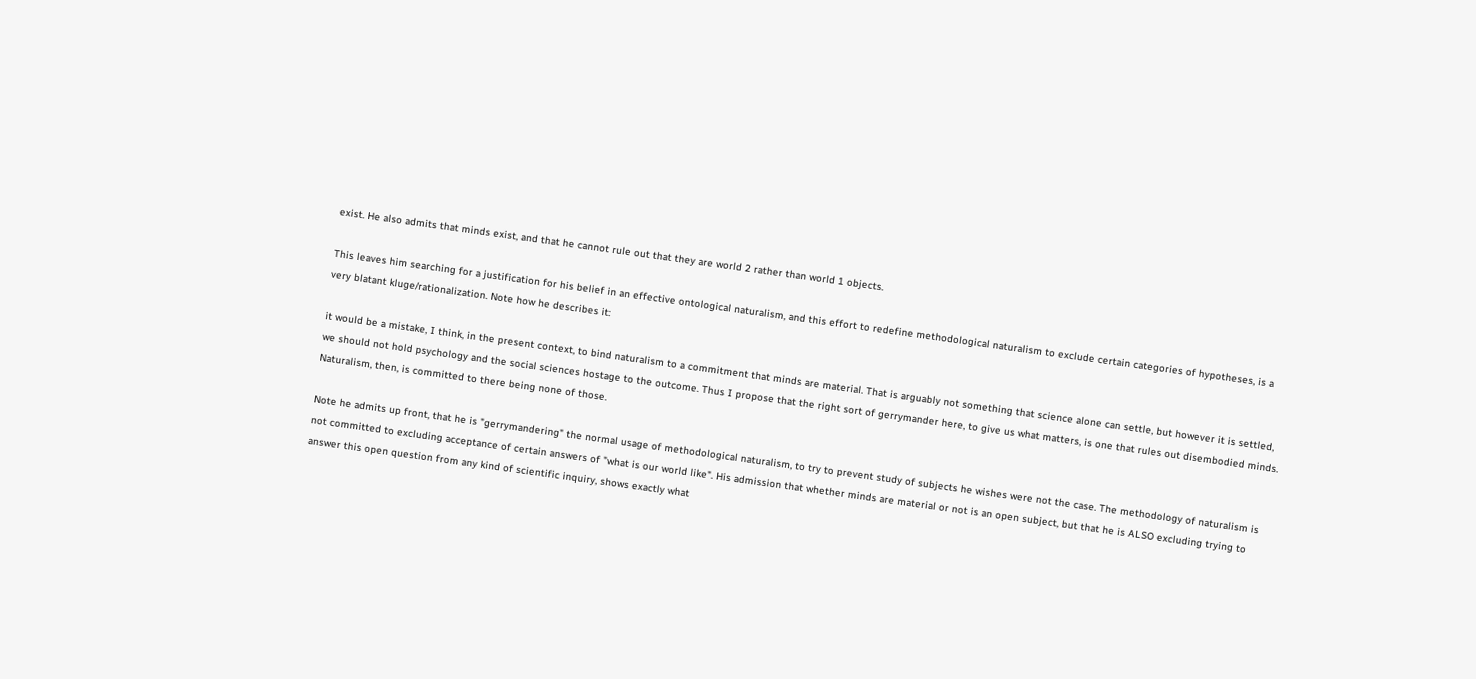exist. He also admits that minds exist, and that he cannot rule out that they are world 2 rather than world 1 objects.

This leaves him searching for a justification for his belief in an effective ontological naturalism, and this effort to redefine methodological naturalism to exclude certain categories of hypotheses, is a very blatant kluge/rationalization. Note how he describes it:

it would be a mistake, I think, in the present context, to bind naturalism to a commitment that minds are material. That is arguably not something that science alone can settle, but however it is settled, we should not hold psychology and the social sciences hostage to the outcome. Thus I propose that the right sort of gerrymander here, to give us what matters, is one that rules out disembodied minds. Naturalism, then, is committed to there being none of those.

Note he admits up front, that he is "gerrymandering" the normal usage of methodological naturalism, to try to prevent study of subjects he wishes were not the case. The methodology of naturalism is not committed to excluding acceptance of certain answers of "what is our world like". His admission that whether minds are material or not is an open subject, but that he is ALSO excluding trying to answer this open question from any kind of scientific inquiry, shows exactly what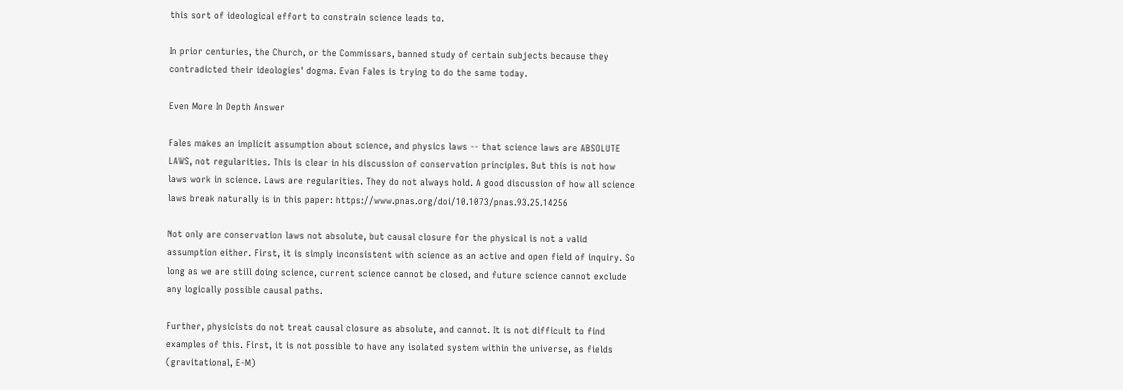this sort of ideological effort to constrain science leads to.

In prior centuries, the Church, or the Commissars, banned study of certain subjects because they contradicted their ideologies' dogma. Evan Fales is trying to do the same today.

Even More In Depth Answer

Fales makes an implicit assumption about science, and physics laws -- that science laws are ABSOLUTE LAWS, not regularities. This is clear in his discussion of conservation principles. But this is not how laws work in science. Laws are regularities. They do not always hold. A good discussion of how all science laws break naturally is in this paper: https://www.pnas.org/doi/10.1073/pnas.93.25.14256

Not only are conservation laws not absolute, but causal closure for the physical is not a valid assumption either. First, it is simply inconsistent with science as an active and open field of inquiry. So long as we are still doing science, current science cannot be closed, and future science cannot exclude any logically possible causal paths.

Further, physicists do not treat causal closure as absolute, and cannot. It is not difficult to find examples of this. First, it is not possible to have any isolated system within the universe, as fields (gravitational, E-M)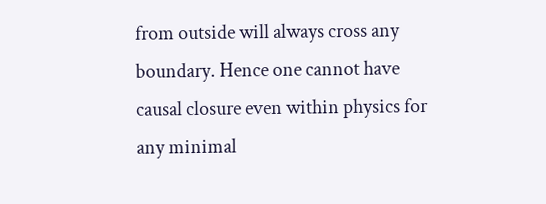from outside will always cross any boundary. Hence one cannot have causal closure even within physics for any minimal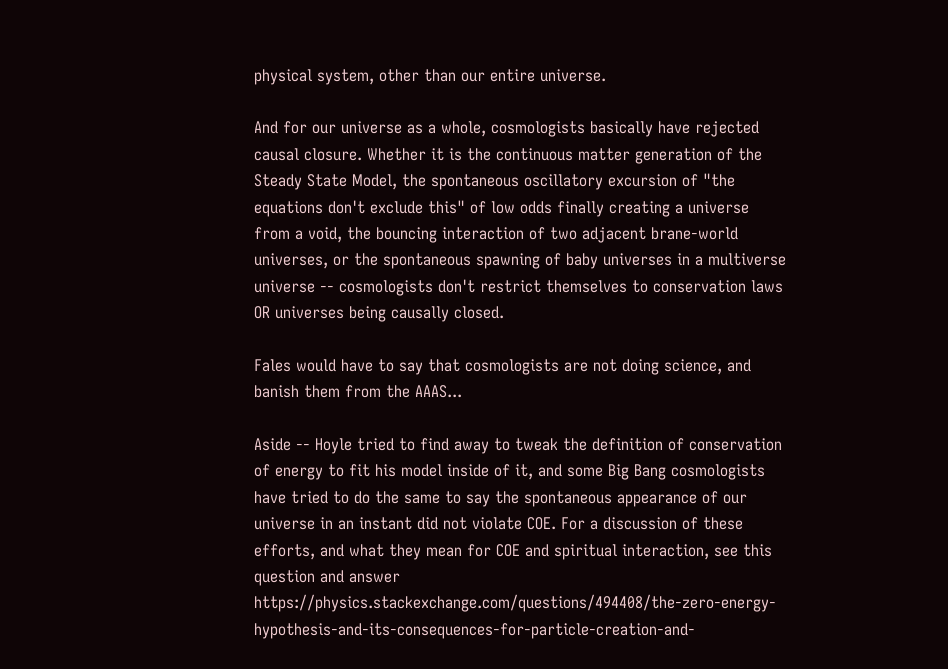physical system, other than our entire universe.

And for our universe as a whole, cosmologists basically have rejected causal closure. Whether it is the continuous matter generation of the Steady State Model, the spontaneous oscillatory excursion of "the equations don't exclude this" of low odds finally creating a universe from a void, the bouncing interaction of two adjacent brane-world universes, or the spontaneous spawning of baby universes in a multiverse universe -- cosmologists don't restrict themselves to conservation laws OR universes being causally closed.

Fales would have to say that cosmologists are not doing science, and banish them from the AAAS...

Aside -- Hoyle tried to find away to tweak the definition of conservation of energy to fit his model inside of it, and some Big Bang cosmologists have tried to do the same to say the spontaneous appearance of our universe in an instant did not violate COE. For a discussion of these efforts, and what they mean for COE and spiritual interaction, see this question and answer https://physics.stackexchange.com/questions/494408/the-zero-energy-hypothesis-and-its-consequences-for-particle-creation-and-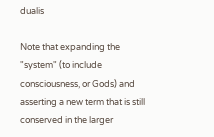dualis

Note that expanding the "system" (to include consciousness, or Gods) and asserting a new term that is still conserved in the larger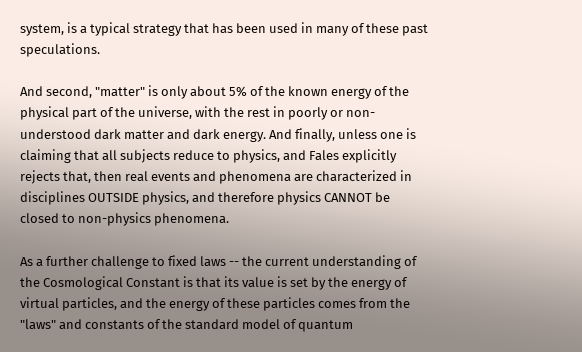system, is a typical strategy that has been used in many of these past speculations.

And second, "matter" is only about 5% of the known energy of the physical part of the universe, with the rest in poorly or non-understood dark matter and dark energy. And finally, unless one is claiming that all subjects reduce to physics, and Fales explicitly rejects that, then real events and phenomena are characterized in disciplines OUTSIDE physics, and therefore physics CANNOT be closed to non-physics phenomena.

As a further challenge to fixed laws -- the current understanding of the Cosmological Constant is that its value is set by the energy of virtual particles, and the energy of these particles comes from the "laws" and constants of the standard model of quantum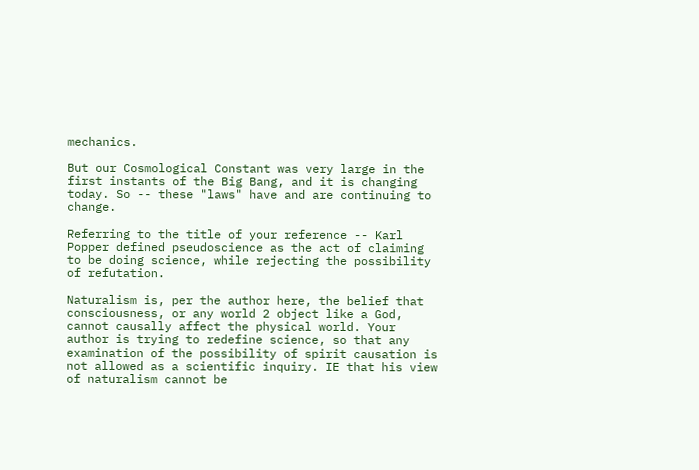mechanics.

But our Cosmological Constant was very large in the first instants of the Big Bang, and it is changing today. So -- these "laws" have and are continuing to change.

Referring to the title of your reference -- Karl Popper defined pseudoscience as the act of claiming to be doing science, while rejecting the possibility of refutation.

Naturalism is, per the author here, the belief that consciousness, or any world 2 object like a God, cannot causally affect the physical world. Your author is trying to redefine science, so that any examination of the possibility of spirit causation is not allowed as a scientific inquiry. IE that his view of naturalism cannot be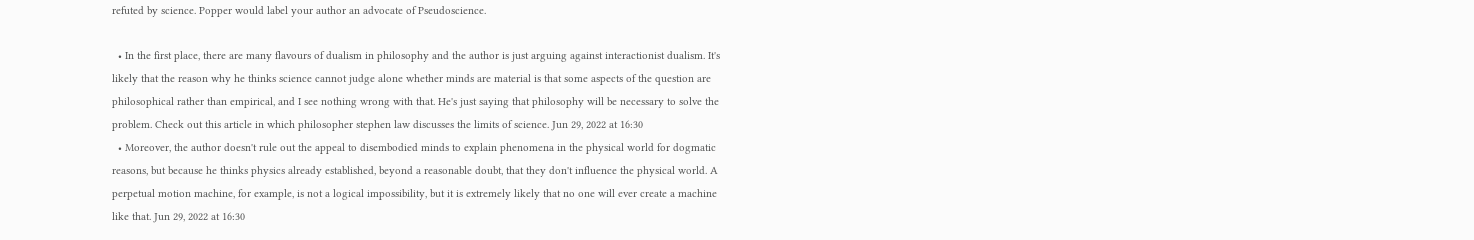refuted by science. Popper would label your author an advocate of Pseudoscience.

  • In the first place, there are many flavours of dualism in philosophy and the author is just arguing against interactionist dualism. It's likely that the reason why he thinks science cannot judge alone whether minds are material is that some aspects of the question are philosophical rather than empirical, and I see nothing wrong with that. He's just saying that philosophy will be necessary to solve the problem. Check out this article in which philosopher stephen law discusses the limits of science. Jun 29, 2022 at 16:30
  • Moreover, the author doesn't rule out the appeal to disembodied minds to explain phenomena in the physical world for dogmatic reasons, but because he thinks physics already established, beyond a reasonable doubt, that they don't influence the physical world. A perpetual motion machine, for example, is not a logical impossibility, but it is extremely likely that no one will ever create a machine like that. Jun 29, 2022 at 16:30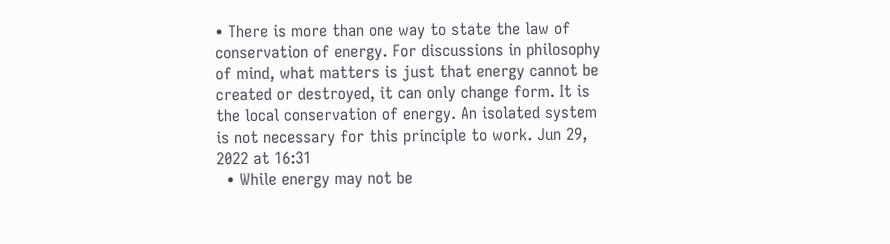• There is more than one way to state the law of conservation of energy. For discussions in philosophy of mind, what matters is just that energy cannot be created or destroyed, it can only change form. It is the local conservation of energy. An isolated system is not necessary for this principle to work. Jun 29, 2022 at 16:31
  • While energy may not be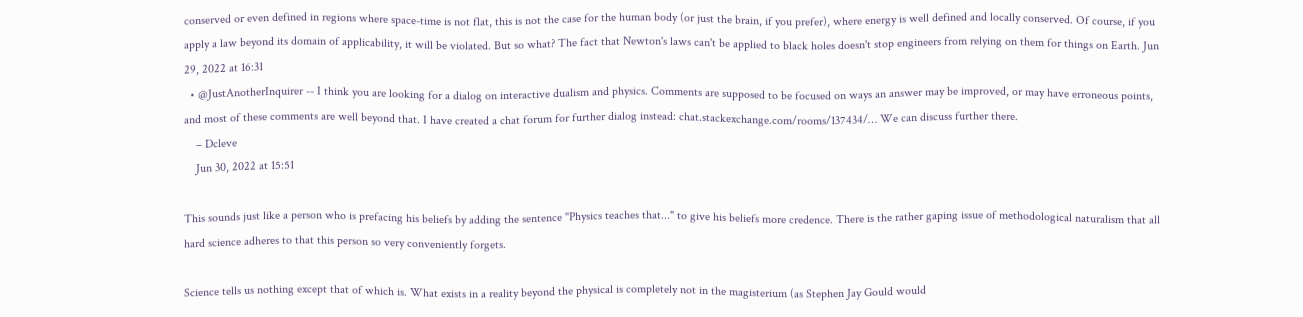conserved or even defined in regions where space-time is not flat, this is not the case for the human body (or just the brain, if you prefer), where energy is well defined and locally conserved. Of course, if you apply a law beyond its domain of applicability, it will be violated. But so what? The fact that Newton's laws can't be applied to black holes doesn't stop engineers from relying on them for things on Earth. Jun 29, 2022 at 16:31
  • @JustAnotherInquirer -- I think you are looking for a dialog on interactive dualism and physics. Comments are supposed to be focused on ways an answer may be improved, or may have erroneous points, and most of these comments are well beyond that. I have created a chat forum for further dialog instead: chat.stackexchange.com/rooms/137434/… We can discuss further there.
    – Dcleve
    Jun 30, 2022 at 15:51

This sounds just like a person who is prefacing his beliefs by adding the sentence "Physics teaches that..." to give his beliefs more credence. There is the rather gaping issue of methodological naturalism that all hard science adheres to that this person so very conveniently forgets.

Science tells us nothing except that of which is. What exists in a reality beyond the physical is completely not in the magisterium (as Stephen Jay Gould would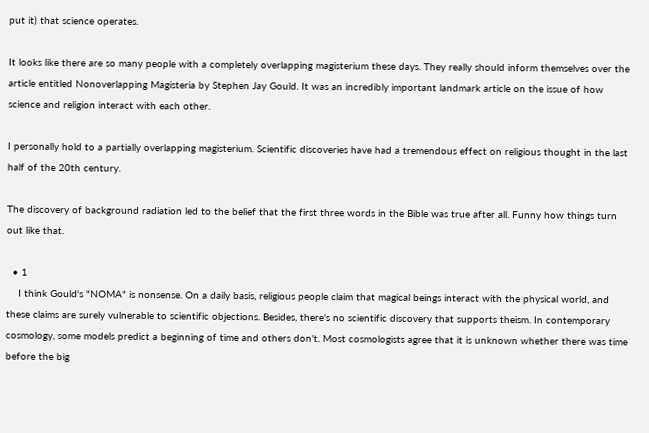put it) that science operates.

It looks like there are so many people with a completely overlapping magisterium these days. They really should inform themselves over the article entitled Nonoverlapping Magisteria by Stephen Jay Gould. It was an incredibly important landmark article on the issue of how science and religion interact with each other.

I personally hold to a partially overlapping magisterium. Scientific discoveries have had a tremendous effect on religious thought in the last half of the 20th century.

The discovery of background radiation led to the belief that the first three words in the Bible was true after all. Funny how things turn out like that.

  • 1
    I think Gould's "NOMA" is nonsense. On a daily basis, religious people claim that magical beings interact with the physical world, and these claims are surely vulnerable to scientific objections. Besides, there's no scientific discovery that supports theism. In contemporary cosmology, some models predict a beginning of time and others don't. Most cosmologists agree that it is unknown whether there was time before the big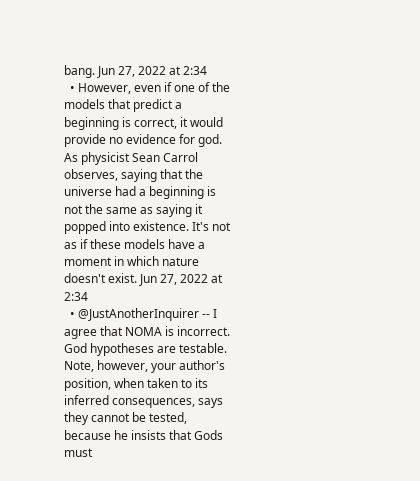bang. Jun 27, 2022 at 2:34
  • However, even if one of the models that predict a beginning is correct, it would provide no evidence for god. As physicist Sean Carrol observes, saying that the universe had a beginning is not the same as saying it popped into existence. It's not as if these models have a moment in which nature doesn't exist. Jun 27, 2022 at 2:34
  • @JustAnotherInquirer -- I agree that NOMA is incorrect. God hypotheses are testable. Note, however, your author's position, when taken to its inferred consequences, says they cannot be tested, because he insists that Gods must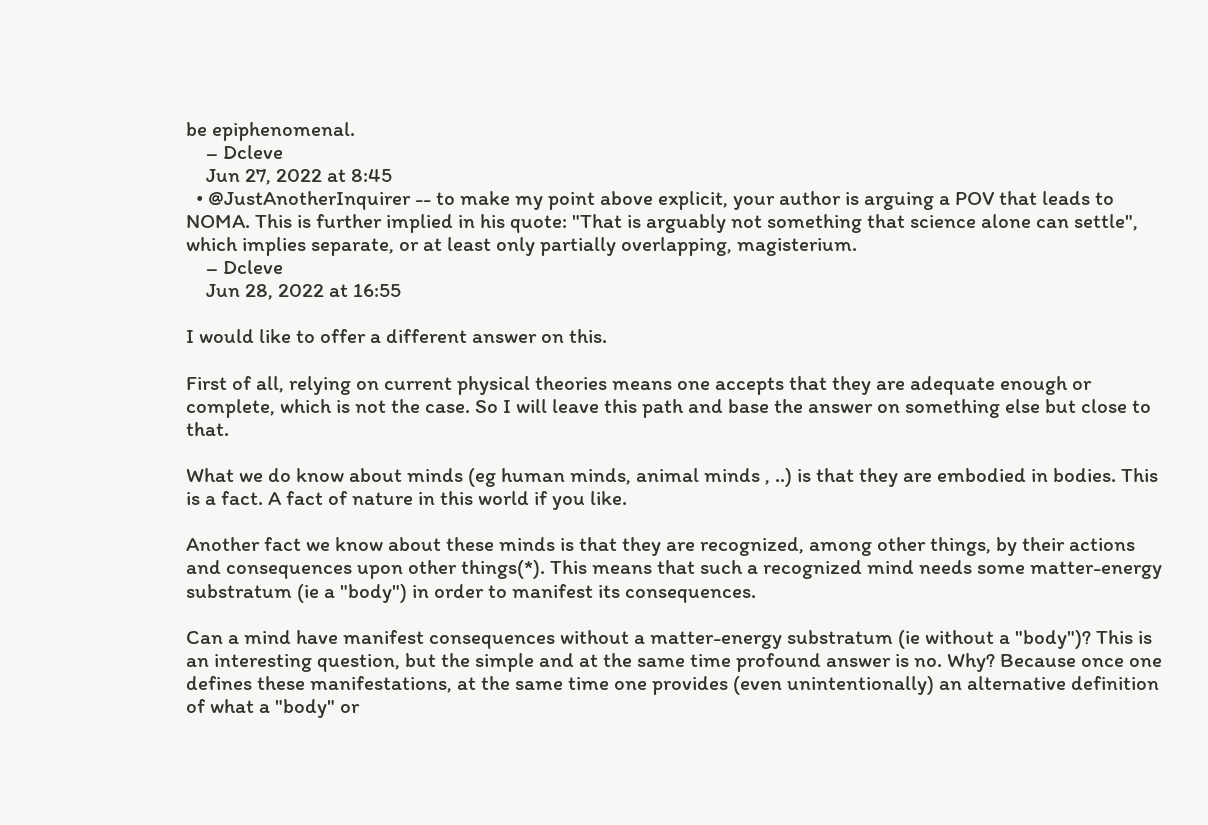be epiphenomenal.
    – Dcleve
    Jun 27, 2022 at 8:45
  • @JustAnotherInquirer -- to make my point above explicit, your author is arguing a POV that leads to NOMA. This is further implied in his quote: "That is arguably not something that science alone can settle", which implies separate, or at least only partially overlapping, magisterium.
    – Dcleve
    Jun 28, 2022 at 16:55

I would like to offer a different answer on this.

First of all, relying on current physical theories means one accepts that they are adequate enough or complete, which is not the case. So I will leave this path and base the answer on something else but close to that.

What we do know about minds (eg human minds, animal minds , ..) is that they are embodied in bodies. This is a fact. A fact of nature in this world if you like.

Another fact we know about these minds is that they are recognized, among other things, by their actions and consequences upon other things(*). This means that such a recognized mind needs some matter-energy substratum (ie a "body") in order to manifest its consequences.

Can a mind have manifest consequences without a matter-energy substratum (ie without a "body")? This is an interesting question, but the simple and at the same time profound answer is no. Why? Because once one defines these manifestations, at the same time one provides (even unintentionally) an alternative definition of what a "body" or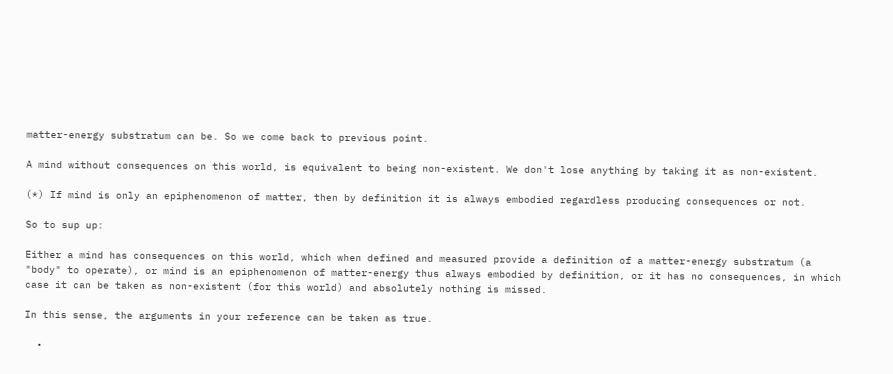matter-energy substratum can be. So we come back to previous point.

A mind without consequences on this world, is equivalent to being non-existent. We don't lose anything by taking it as non-existent.

(*) If mind is only an epiphenomenon of matter, then by definition it is always embodied regardless producing consequences or not.

So to sup up:

Either a mind has consequences on this world, which when defined and measured provide a definition of a matter-energy substratum (a "body" to operate), or mind is an epiphenomenon of matter-energy thus always embodied by definition, or it has no consequences, in which case it can be taken as non-existent (for this world) and absolutely nothing is missed.

In this sense, the arguments in your reference can be taken as true.

  •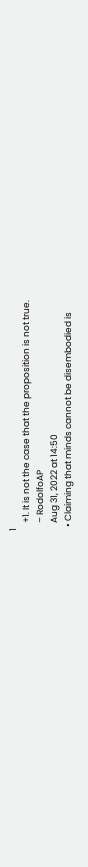1
    +1. It is not the case that the proposition is not true.
    – RodolfoAP
    Aug 31, 2022 at 14:50
  • Claiming that minds cannot be disembodied is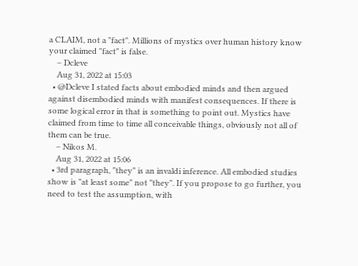a CLAIM, not a "fact". Millions of mystics over human history know your claimed "fact" is false.
    – Dcleve
    Aug 31, 2022 at 15:03
  • @Dcleve I stated facts about embodied minds and then argued against disembodied minds with manifest consequences. If there is some logical error in that is something to point out. Mystics have claimed from time to time all conceivable things, obviously not all of them can be true.
    – Nikos M.
    Aug 31, 2022 at 15:06
  • 3rd paragraph, "they" is an invaldi inference. All embodied studies show is "at least some" not "they". If you propose to go further, you need to test the assumption, with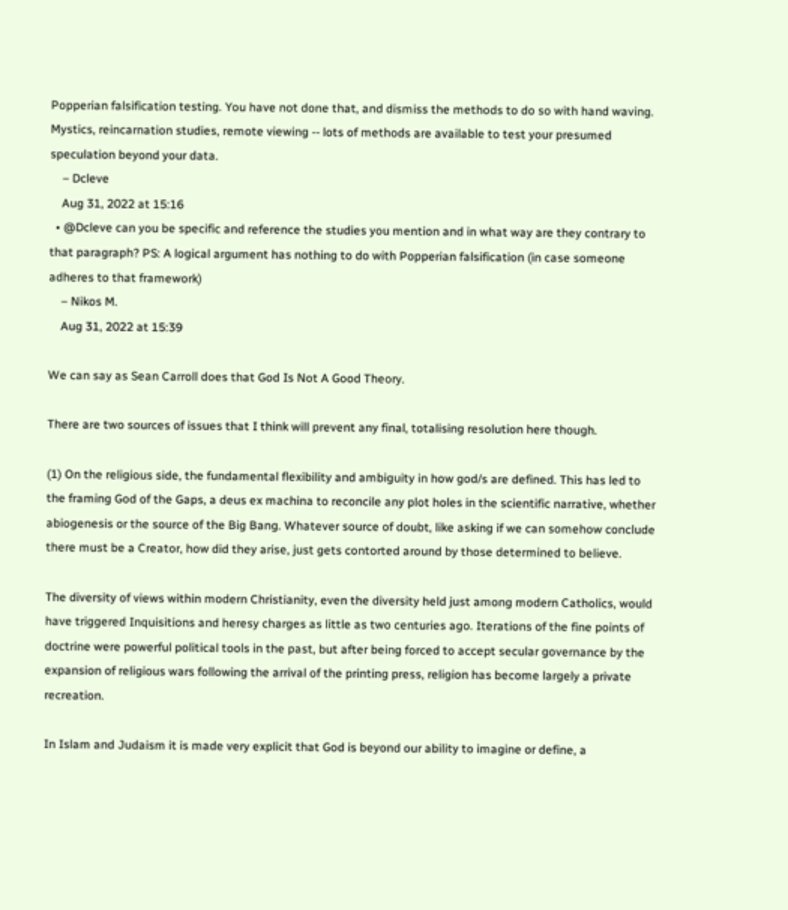Popperian falsification testing. You have not done that, and dismiss the methods to do so with hand waving. Mystics, reincarnation studies, remote viewing -- lots of methods are available to test your presumed speculation beyond your data.
    – Dcleve
    Aug 31, 2022 at 15:16
  • @Dcleve can you be specific and reference the studies you mention and in what way are they contrary to that paragraph? PS: A logical argument has nothing to do with Popperian falsification (in case someone adheres to that framework)
    – Nikos M.
    Aug 31, 2022 at 15:39

We can say as Sean Carroll does that God Is Not A Good Theory.

There are two sources of issues that I think will prevent any final, totalising resolution here though.

(1) On the religious side, the fundamental flexibility and ambiguity in how god/s are defined. This has led to the framing God of the Gaps, a deus ex machina to reconcile any plot holes in the scientific narrative, whether abiogenesis or the source of the Big Bang. Whatever source of doubt, like asking if we can somehow conclude there must be a Creator, how did they arise, just gets contorted around by those determined to believe.

The diversity of views within modern Christianity, even the diversity held just among modern Catholics, would have triggered Inquisitions and heresy charges as little as two centuries ago. Iterations of the fine points of doctrine were powerful political tools in the past, but after being forced to accept secular governance by the expansion of religious wars following the arrival of the printing press, religion has become largely a private recreation.

In Islam and Judaism it is made very explicit that God is beyond our ability to imagine or define, a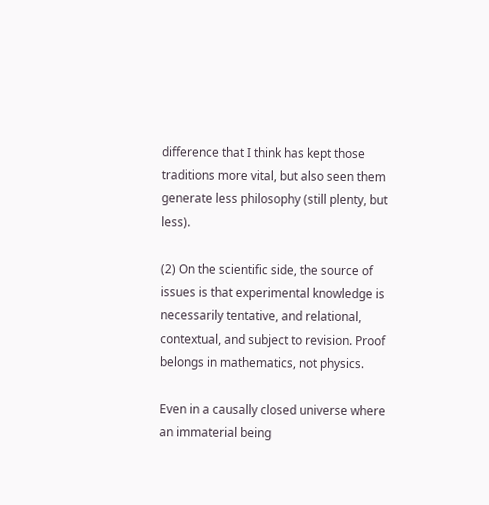difference that I think has kept those traditions more vital, but also seen them generate less philosophy (still plenty, but less).

(2) On the scientific side, the source of issues is that experimental knowledge is necessarily tentative, and relational, contextual, and subject to revision. Proof belongs in mathematics, not physics.

Even in a causally closed universe where an immaterial being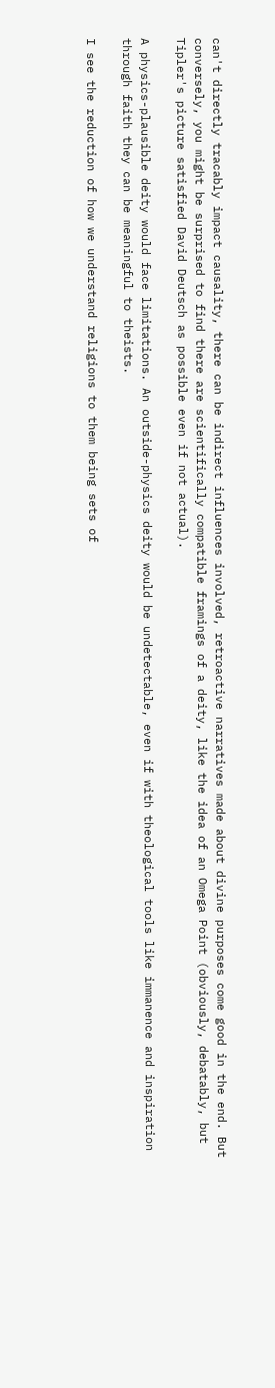can't directly tracably impact causality, there can be indirect influences involved, retroactive narratives made about divine purposes come good in the end. But conversely, you might be surprised to find there are scientifically compatible framings of a deity, like the idea of an Omega Point (obviously, debatably, but Tipler's picture satisfied David Deutsch as possible even if not actual).

A physics-plausible deity would face limitations. An outside-physics deity would be undetectable, even if with theological tools like immanence and inspiration through faith they can be meaningful to theists.

I see the reduction of how we understand religions to them being sets of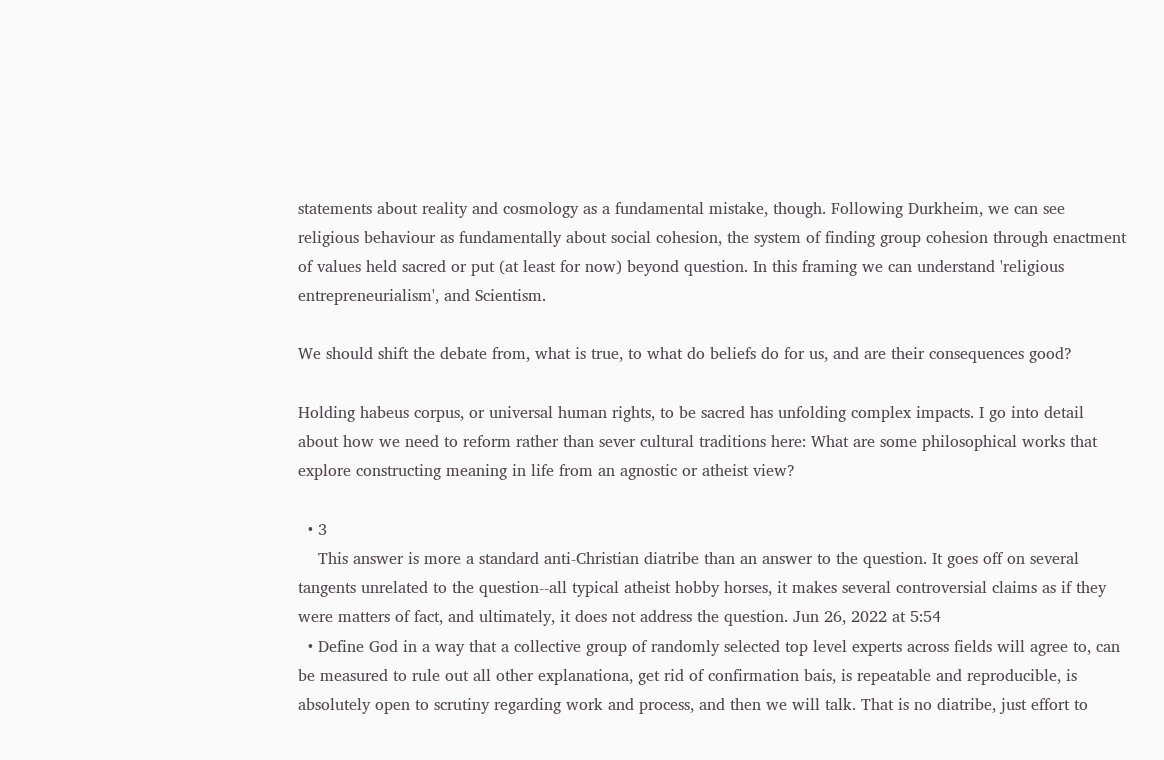statements about reality and cosmology as a fundamental mistake, though. Following Durkheim, we can see religious behaviour as fundamentally about social cohesion, the system of finding group cohesion through enactment of values held sacred or put (at least for now) beyond question. In this framing we can understand 'religious entrepreneurialism', and Scientism.

We should shift the debate from, what is true, to what do beliefs do for us, and are their consequences good?

Holding habeus corpus, or universal human rights, to be sacred has unfolding complex impacts. I go into detail about how we need to reform rather than sever cultural traditions here: What are some philosophical works that explore constructing meaning in life from an agnostic or atheist view?

  • 3
    This answer is more a standard anti-Christian diatribe than an answer to the question. It goes off on several tangents unrelated to the question--all typical atheist hobby horses, it makes several controversial claims as if they were matters of fact, and ultimately, it does not address the question. Jun 26, 2022 at 5:54
  • Define God in a way that a collective group of randomly selected top level experts across fields will agree to, can be measured to rule out all other explanationa, get rid of confirmation bais, is repeatable and reproducible, is absolutely open to scrutiny regarding work and process, and then we will talk. That is no diatribe, just effort to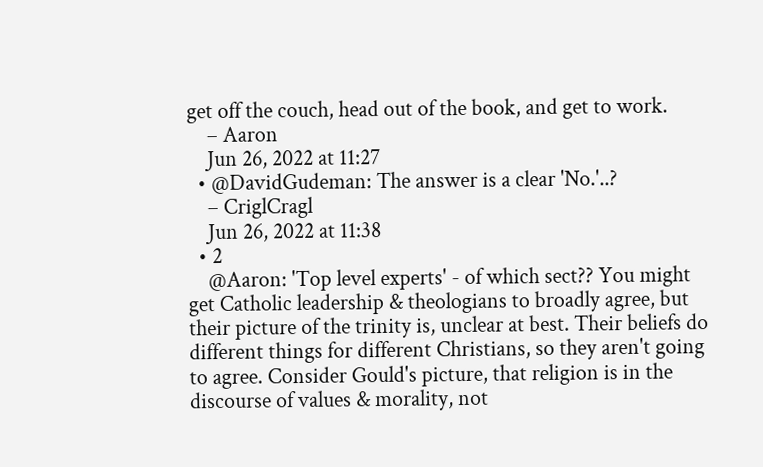get off the couch, head out of the book, and get to work.
    – Aaron
    Jun 26, 2022 at 11:27
  • @DavidGudeman: The answer is a clear 'No.'..?
    – CriglCragl
    Jun 26, 2022 at 11:38
  • 2
    @Aaron: 'Top level experts' - of which sect?? You might get Catholic leadership & theologians to broadly agree, but their picture of the trinity is, unclear at best. Their beliefs do different things for different Christians, so they aren't going to agree. Consider Gould's picture, that religion is in the discourse of values & morality, not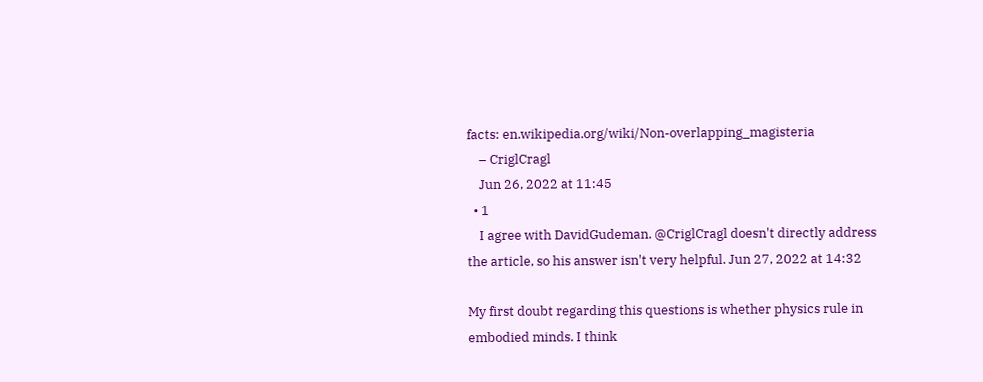facts: en.wikipedia.org/wiki/Non-overlapping_magisteria
    – CriglCragl
    Jun 26, 2022 at 11:45
  • 1
    I agree with DavidGudeman. @CriglCragl doesn't directly address the article, so his answer isn't very helpful. Jun 27, 2022 at 14:32

My first doubt regarding this questions is whether physics rule in embodied minds. I think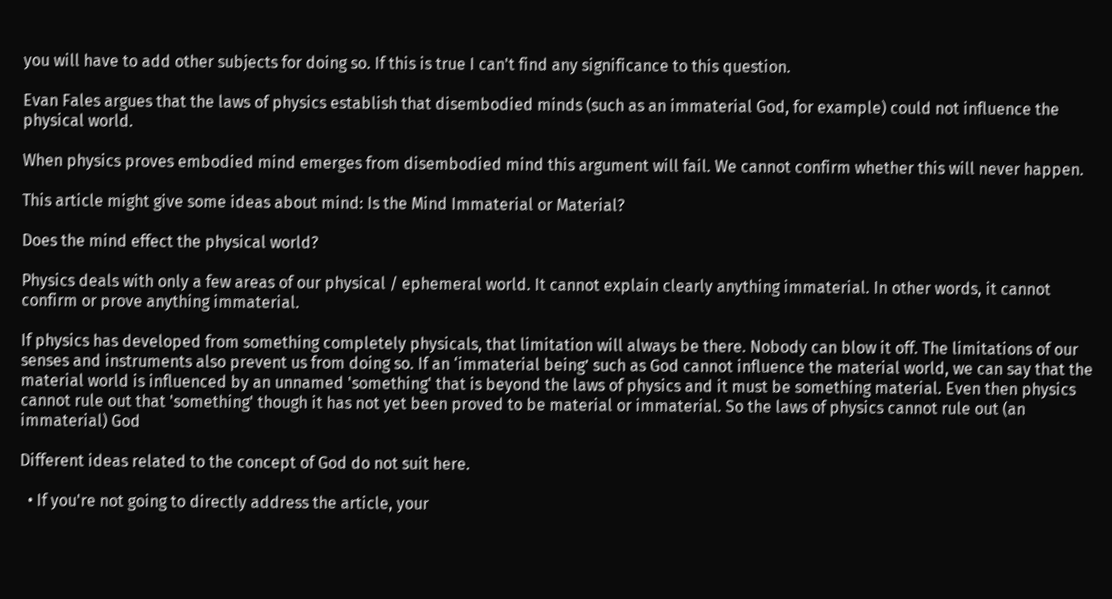you will have to add other subjects for doing so. If this is true I can't find any significance to this question.

Evan Fales argues that the laws of physics establish that disembodied minds (such as an immaterial God, for example) could not influence the physical world.

When physics proves embodied mind emerges from disembodied mind this argument will fail. We cannot confirm whether this will never happen.

This article might give some ideas about mind: Is the Mind Immaterial or Material?

Does the mind effect the physical world?

Physics deals with only a few areas of our physical / ephemeral world. It cannot explain clearly anything immaterial. In other words, it cannot confirm or prove anything immaterial.

If physics has developed from something completely physicals, that limitation will always be there. Nobody can blow it off. The limitations of our senses and instruments also prevent us from doing so. If an ‘immaterial being’ such as God cannot influence the material world, we can say that the material world is influenced by an unnamed 'something' that is beyond the laws of physics and it must be something material. Even then physics cannot rule out that 'something' though it has not yet been proved to be material or immaterial. So the laws of physics cannot rule out (an immaterial) God

Different ideas related to the concept of God do not suit here.

  • If you're not going to directly address the article, your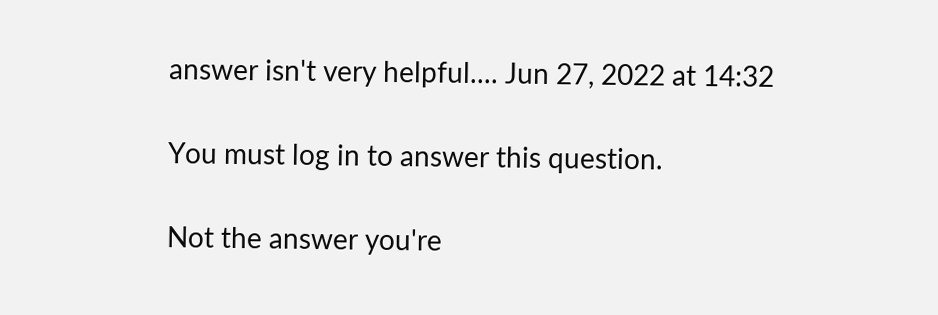answer isn't very helpful.... Jun 27, 2022 at 14:32

You must log in to answer this question.

Not the answer you're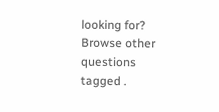looking for? Browse other questions tagged .